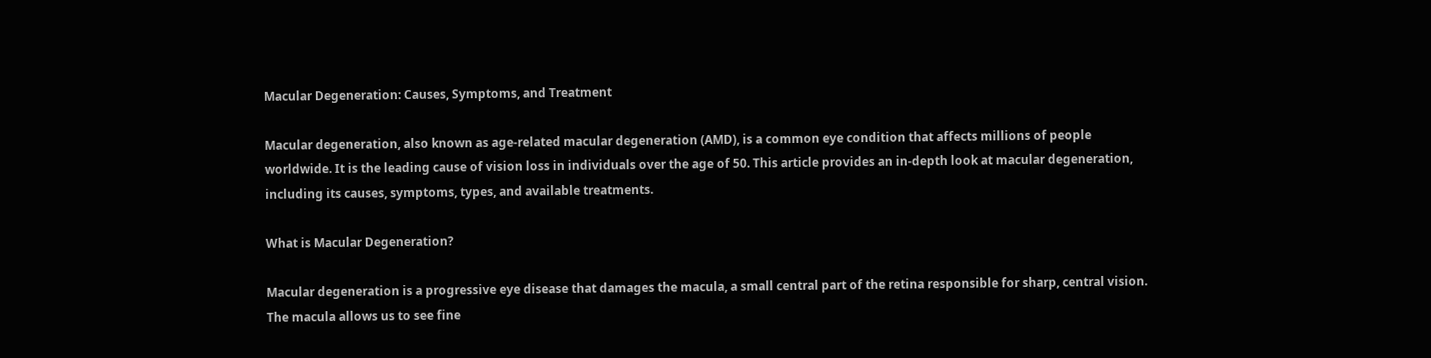Macular Degeneration: Causes, Symptoms, and Treatment

Macular degeneration, also known as age-related macular degeneration (AMD), is a common eye condition that affects millions of people worldwide. It is the leading cause of vision loss in individuals over the age of 50. This article provides an in-depth look at macular degeneration, including its causes, symptoms, types, and available treatments.

What is Macular Degeneration?

Macular degeneration is a progressive eye disease that damages the macula, a small central part of the retina responsible for sharp, central vision. The macula allows us to see fine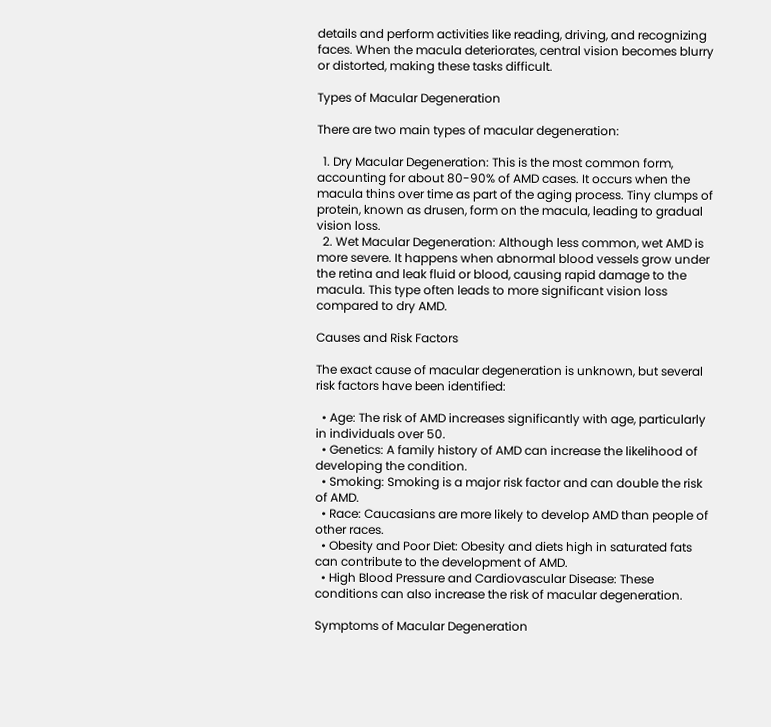details and perform activities like reading, driving, and recognizing faces. When the macula deteriorates, central vision becomes blurry or distorted, making these tasks difficult.

Types of Macular Degeneration

There are two main types of macular degeneration:

  1. Dry Macular Degeneration: This is the most common form, accounting for about 80-90% of AMD cases. It occurs when the macula thins over time as part of the aging process. Tiny clumps of protein, known as drusen, form on the macula, leading to gradual vision loss.
  2. Wet Macular Degeneration: Although less common, wet AMD is more severe. It happens when abnormal blood vessels grow under the retina and leak fluid or blood, causing rapid damage to the macula. This type often leads to more significant vision loss compared to dry AMD.

Causes and Risk Factors

The exact cause of macular degeneration is unknown, but several risk factors have been identified:

  • Age: The risk of AMD increases significantly with age, particularly in individuals over 50.
  • Genetics: A family history of AMD can increase the likelihood of developing the condition.
  • Smoking: Smoking is a major risk factor and can double the risk of AMD.
  • Race: Caucasians are more likely to develop AMD than people of other races.
  • Obesity and Poor Diet: Obesity and diets high in saturated fats can contribute to the development of AMD.
  • High Blood Pressure and Cardiovascular Disease: These conditions can also increase the risk of macular degeneration.

Symptoms of Macular Degeneration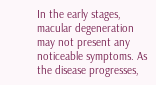In the early stages, macular degeneration may not present any noticeable symptoms. As the disease progresses,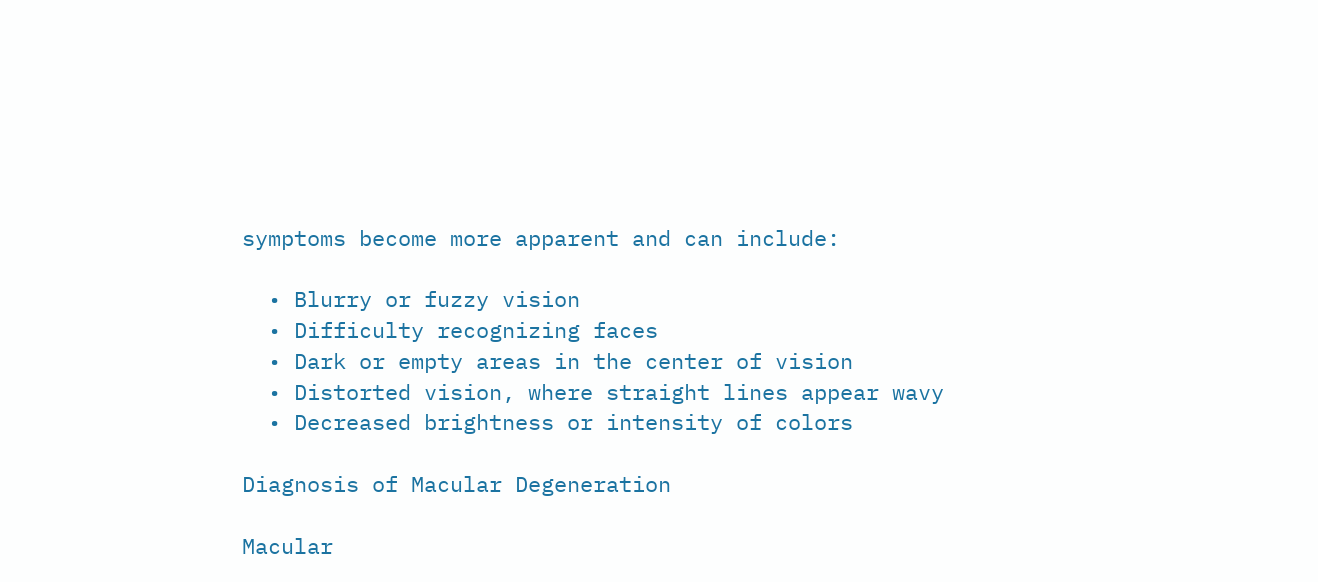symptoms become more apparent and can include:

  • Blurry or fuzzy vision
  • Difficulty recognizing faces
  • Dark or empty areas in the center of vision
  • Distorted vision, where straight lines appear wavy
  • Decreased brightness or intensity of colors

Diagnosis of Macular Degeneration

Macular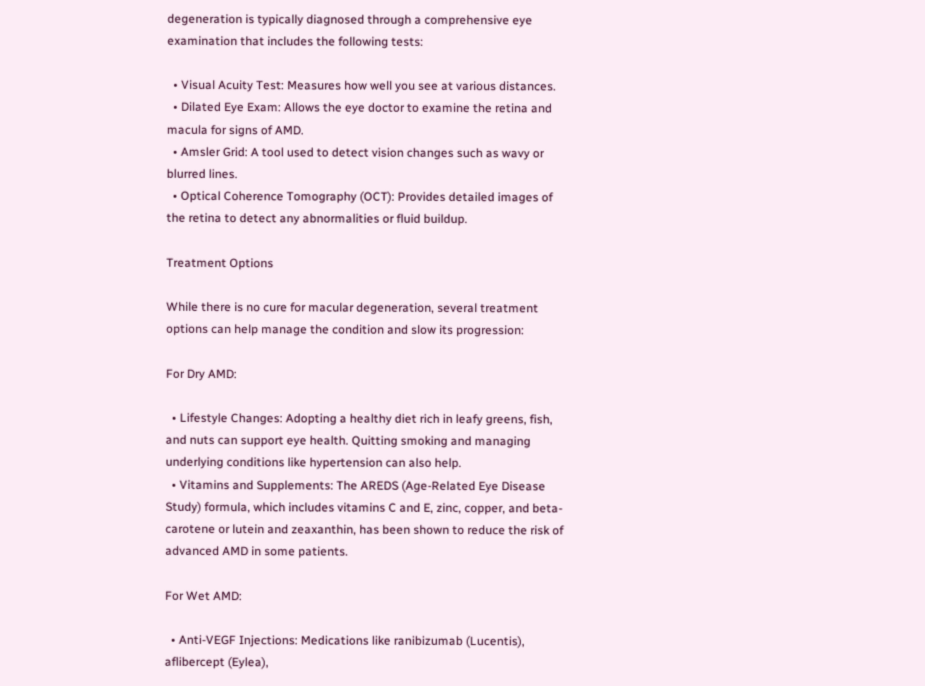degeneration is typically diagnosed through a comprehensive eye examination that includes the following tests:

  • Visual Acuity Test: Measures how well you see at various distances.
  • Dilated Eye Exam: Allows the eye doctor to examine the retina and macula for signs of AMD.
  • Amsler Grid: A tool used to detect vision changes such as wavy or blurred lines.
  • Optical Coherence Tomography (OCT): Provides detailed images of the retina to detect any abnormalities or fluid buildup.

Treatment Options

While there is no cure for macular degeneration, several treatment options can help manage the condition and slow its progression:

For Dry AMD:

  • Lifestyle Changes: Adopting a healthy diet rich in leafy greens, fish, and nuts can support eye health. Quitting smoking and managing underlying conditions like hypertension can also help.
  • Vitamins and Supplements: The AREDS (Age-Related Eye Disease Study) formula, which includes vitamins C and E, zinc, copper, and beta-carotene or lutein and zeaxanthin, has been shown to reduce the risk of advanced AMD in some patients.

For Wet AMD:

  • Anti-VEGF Injections: Medications like ranibizumab (Lucentis), aflibercept (Eylea),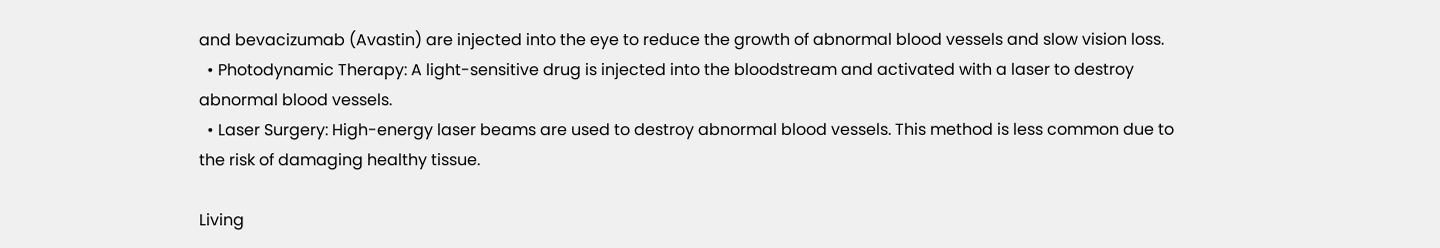and bevacizumab (Avastin) are injected into the eye to reduce the growth of abnormal blood vessels and slow vision loss.
  • Photodynamic Therapy: A light-sensitive drug is injected into the bloodstream and activated with a laser to destroy abnormal blood vessels.
  • Laser Surgery: High-energy laser beams are used to destroy abnormal blood vessels. This method is less common due to the risk of damaging healthy tissue.

Living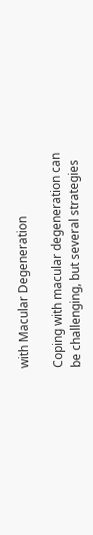with Macular Degeneration

Coping with macular degeneration can be challenging, but several strategies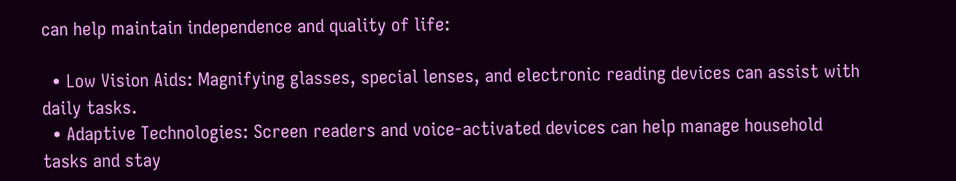can help maintain independence and quality of life:

  • Low Vision Aids: Magnifying glasses, special lenses, and electronic reading devices can assist with daily tasks.
  • Adaptive Technologies: Screen readers and voice-activated devices can help manage household tasks and stay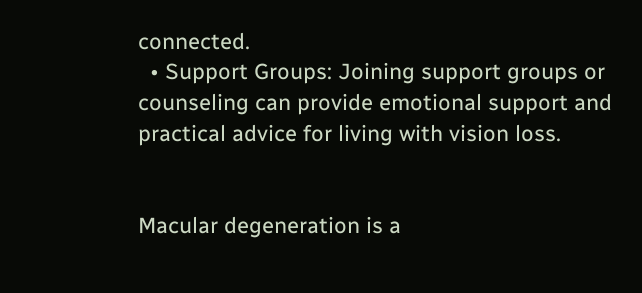connected.
  • Support Groups: Joining support groups or counseling can provide emotional support and practical advice for living with vision loss.


Macular degeneration is a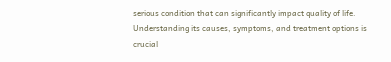serious condition that can significantly impact quality of life. Understanding its causes, symptoms, and treatment options is crucial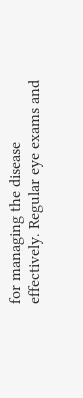for managing the disease effectively. Regular eye exams and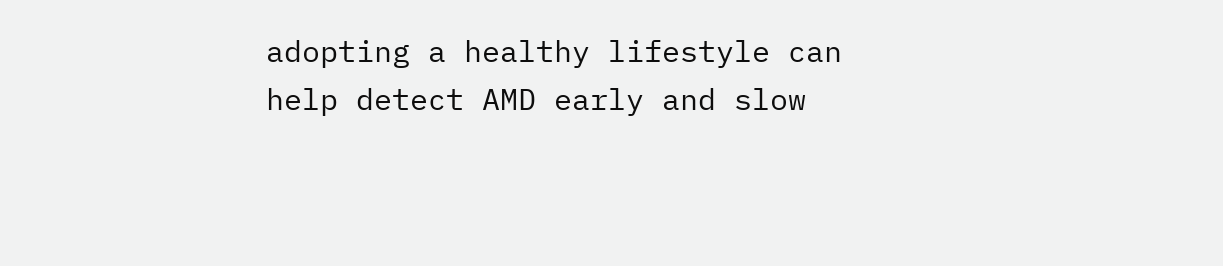adopting a healthy lifestyle can help detect AMD early and slow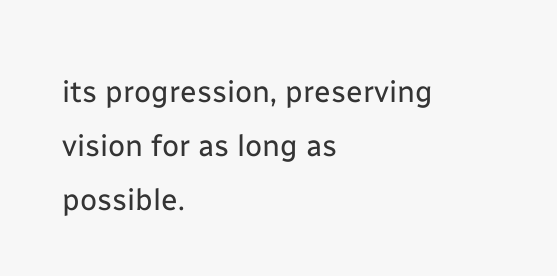its progression, preserving vision for as long as possible.